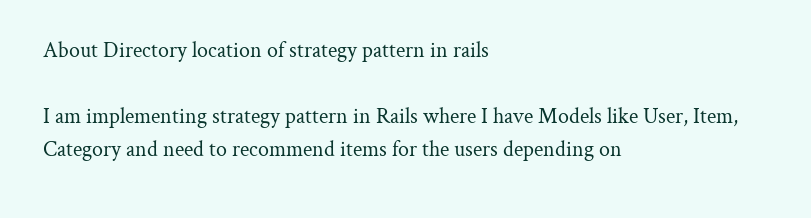About Directory location of strategy pattern in rails

I am implementing strategy pattern in Rails where I have Models like User, Item, Category and need to recommend items for the users depending on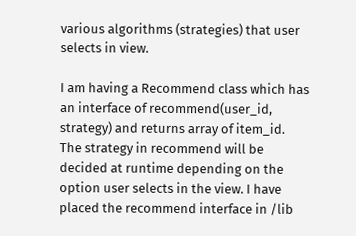various algorithms (strategies) that user selects in view.

I am having a Recommend class which has an interface of recommend(user_id, strategy) and returns array of item_id. The strategy in recommend will be decided at runtime depending on the option user selects in the view. I have placed the recommend interface in /lib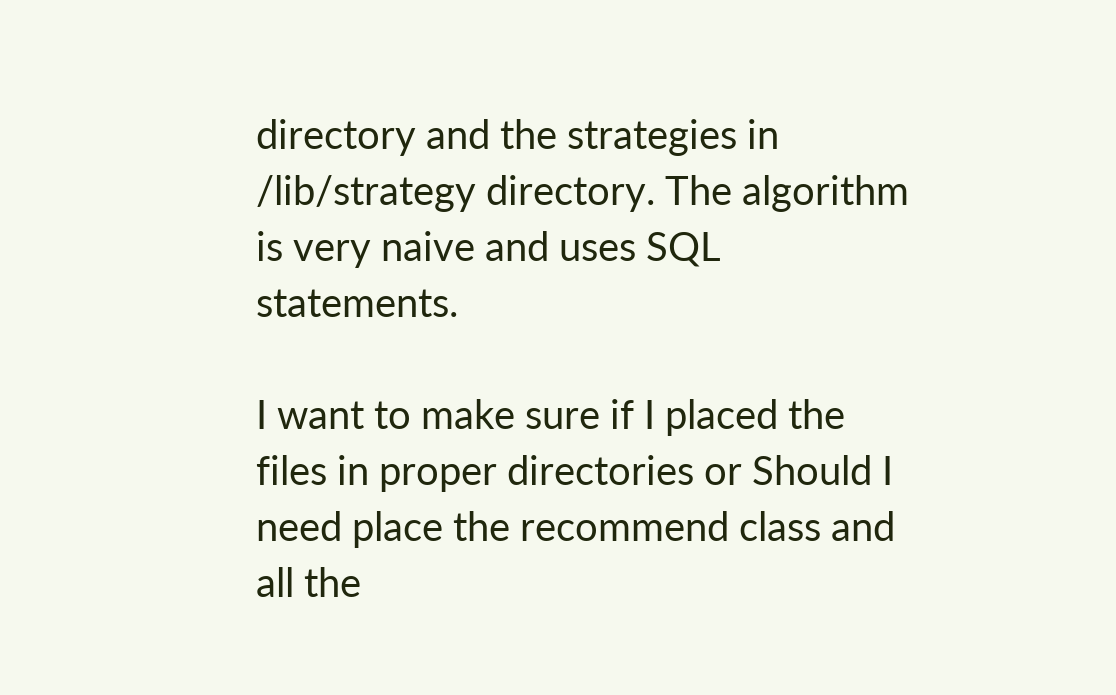directory and the strategies in /lib/strategy directory. The algorithm is very naive and uses SQL statements.

I want to make sure if I placed the files in proper directories or Should I need place the recommend class and all the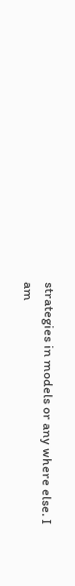strategies in models or any where else. I am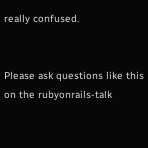really confused.


Please ask questions like this on the rubyonrails-talk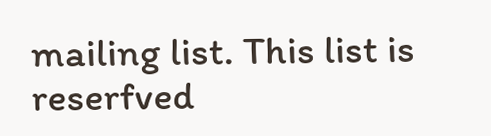mailing list. This list is reserfved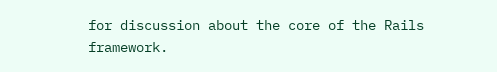for discussion about the core of the Rails framework.